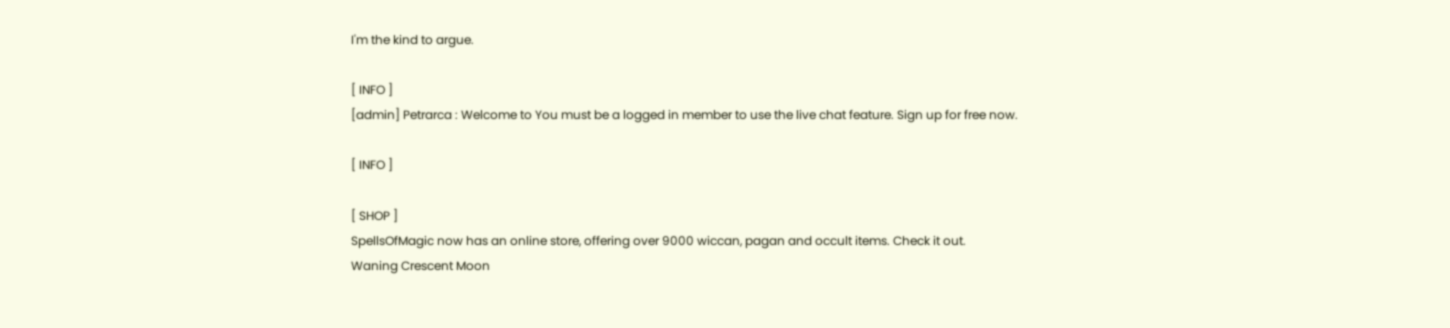I'm the kind to argue.

[ INFO ]
[admin] Petrarca : Welcome to You must be a logged in member to use the live chat feature. Sign up for free now.

[ INFO ]

[ SHOP ]
SpellsOfMagic now has an online store, offering over 9000 wiccan, pagan and occult items. Check it out.
Waning Crescent Moon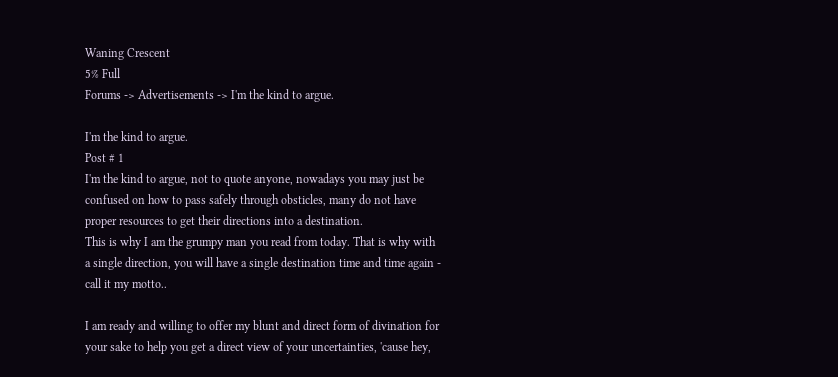Waning Crescent
5% Full
Forums -> Advertisements -> I'm the kind to argue.

I'm the kind to argue.
Post # 1
I'm the kind to argue, not to quote anyone, nowadays you may just be confused on how to pass safely through obsticles, many do not have proper resources to get their directions into a destination.
This is why I am the grumpy man you read from today. That is why with a single direction, you will have a single destination time and time again - call it my motto..

I am ready and willing to offer my blunt and direct form of divination for your sake to help you get a direct view of your uncertainties, 'cause hey,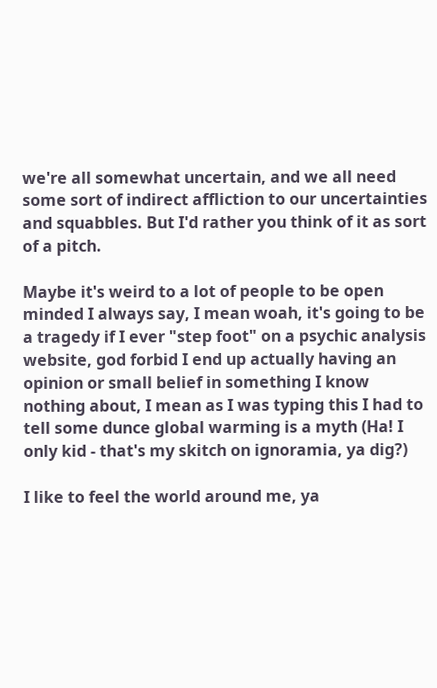we're all somewhat uncertain, and we all need some sort of indirect affliction to our uncertainties and squabbles. But I'd rather you think of it as sort of a pitch.

Maybe it's weird to a lot of people to be open minded I always say, I mean woah, it's going to be a tragedy if I ever "step foot" on a psychic analysis website, god forbid I end up actually having an opinion or small belief in something I know nothing about, I mean as I was typing this I had to tell some dunce global warming is a myth (Ha! I only kid - that's my skitch on ignoramia, ya dig?)

I like to feel the world around me, ya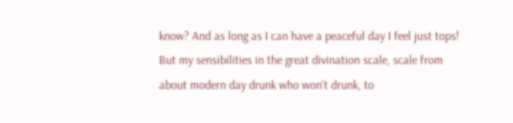know? And as long as I can have a peaceful day I feel just tops! But my sensibilities in the great divination scale, scale from about modern day drunk who won't drunk, to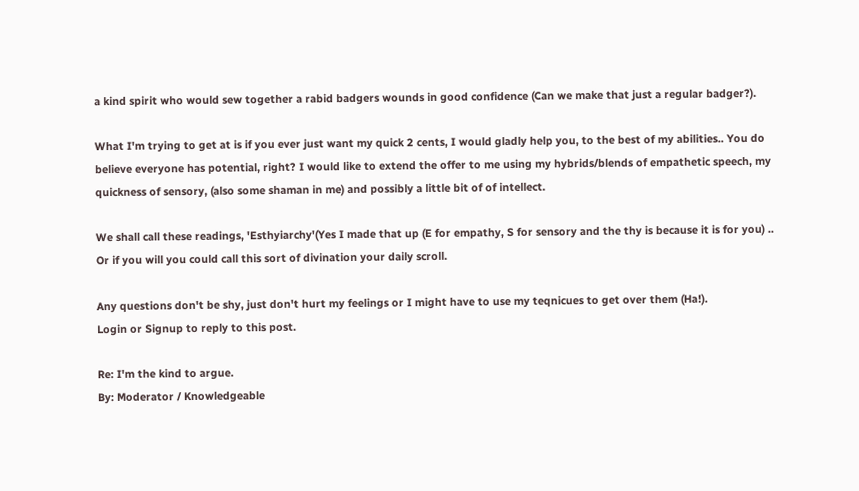a kind spirit who would sew together a rabid badgers wounds in good confidence (Can we make that just a regular badger?).

What I'm trying to get at is if you ever just want my quick 2 cents, I would gladly help you, to the best of my abilities.. You do believe everyone has potential, right? I would like to extend the offer to me using my hybrids/blends of empathetic speech, my quickness of sensory, (also some shaman in me) and possibly a little bit of of intellect.

We shall call these readings, 'Esthyiarchy'(Yes I made that up (E for empathy, S for sensory and the thy is because it is for you) .. Or if you will you could call this sort of divination your daily scroll.

Any questions don't be shy, just don't hurt my feelings or I might have to use my teqnicues to get over them (Ha!).
Login or Signup to reply to this post.

Re: I'm the kind to argue.
By: Moderator / Knowledgeable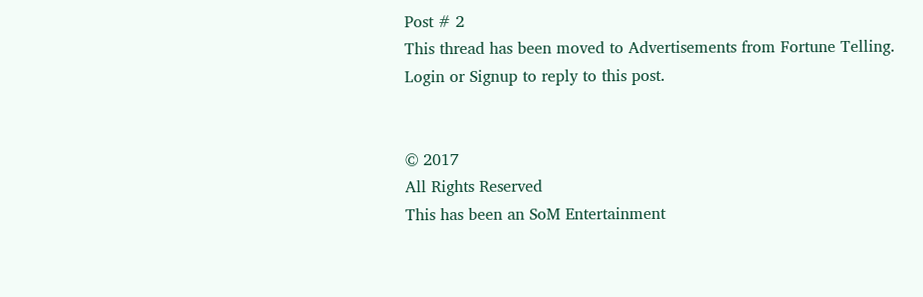Post # 2
This thread has been moved to Advertisements from Fortune Telling.
Login or Signup to reply to this post.


© 2017
All Rights Reserved
This has been an SoM Entertainment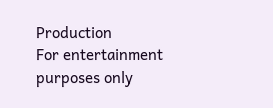Production
For entertainment purposes only